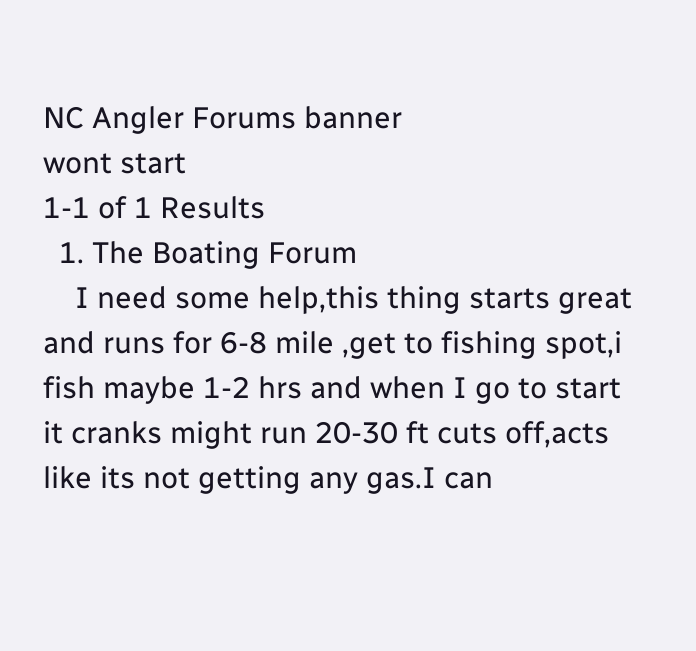NC Angler Forums banner
wont start
1-1 of 1 Results
  1. The Boating Forum
    I need some help,this thing starts great and runs for 6-8 mile ,get to fishing spot,i fish maybe 1-2 hrs and when I go to start it cranks might run 20-30 ft cuts off,acts like its not getting any gas.I can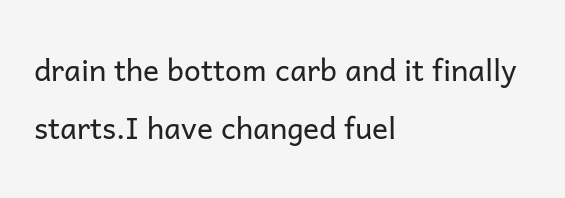drain the bottom carb and it finally starts.I have changed fuel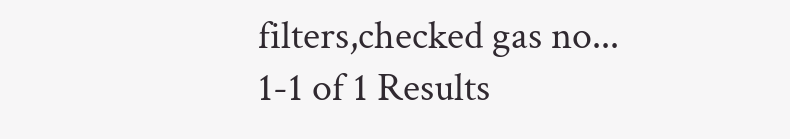filters,checked gas no...
1-1 of 1 Results